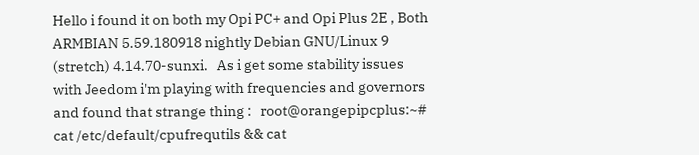Hello i found it on both my Opi PC+ and Opi Plus 2E , Both  ARMBIAN 5.59.180918 nightly Debian GNU/Linux 9 (stretch) 4.14.70-sunxi.   As i get some stability issues with Jeedom i'm playing with frequencies and governors and found that strange thing :   root@orangepipcplus:~# cat /etc/default/cpufrequtils && cat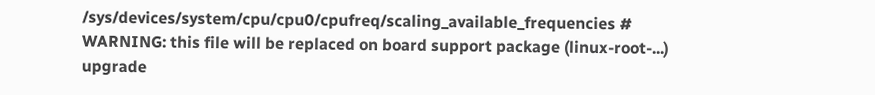/sys/devices/system/cpu/cpu0/cpufreq/scaling_available_frequencies # WARNING: this file will be replaced on board support package (linux-root-...) upgrade